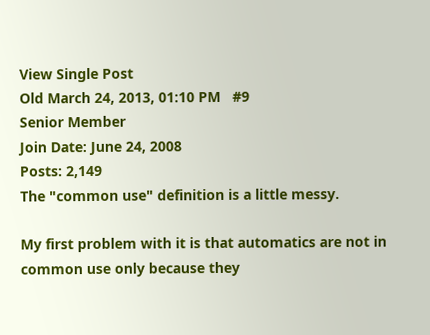View Single Post
Old March 24, 2013, 01:10 PM   #9
Senior Member
Join Date: June 24, 2008
Posts: 2,149
The "common use" definition is a little messy.

My first problem with it is that automatics are not in common use only because they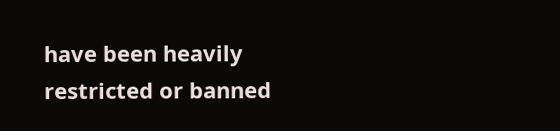have been heavily restricted or banned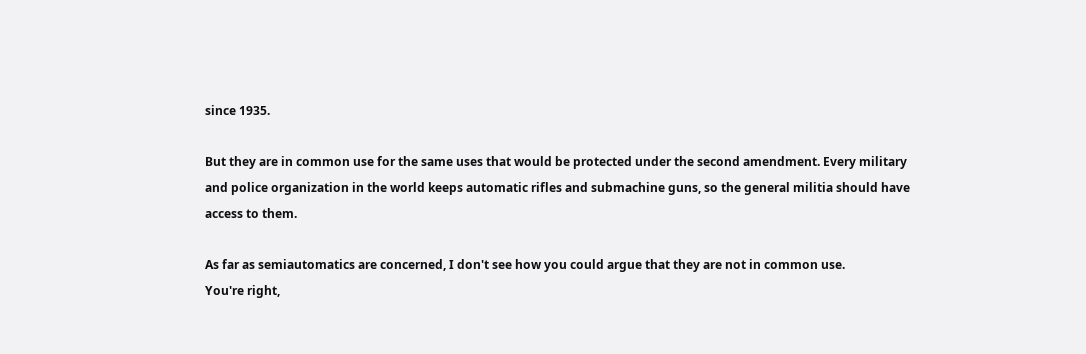since 1935.

But they are in common use for the same uses that would be protected under the second amendment. Every military and police organization in the world keeps automatic rifles and submachine guns, so the general militia should have access to them.

As far as semiautomatics are concerned, I don't see how you could argue that they are not in common use.
You're right,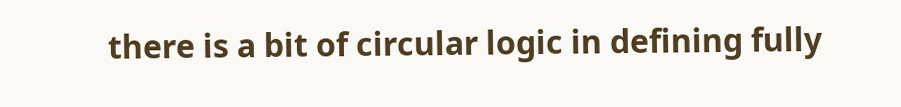there is a bit of circular logic in defining fully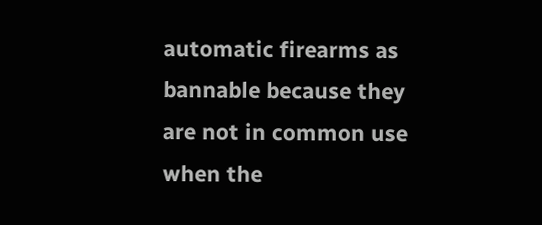automatic firearms as bannable because they are not in common use when the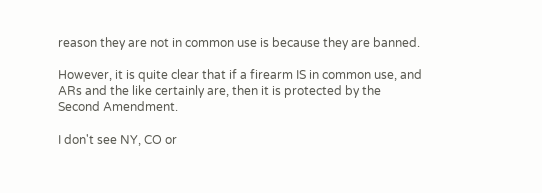reason they are not in common use is because they are banned.

However, it is quite clear that if a firearm IS in common use, and ARs and the like certainly are, then it is protected by the Second Amendment.

I don't see NY, CO or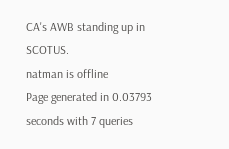CA's AWB standing up in SCOTUS.
natman is offline
Page generated in 0.03793 seconds with 7 queries